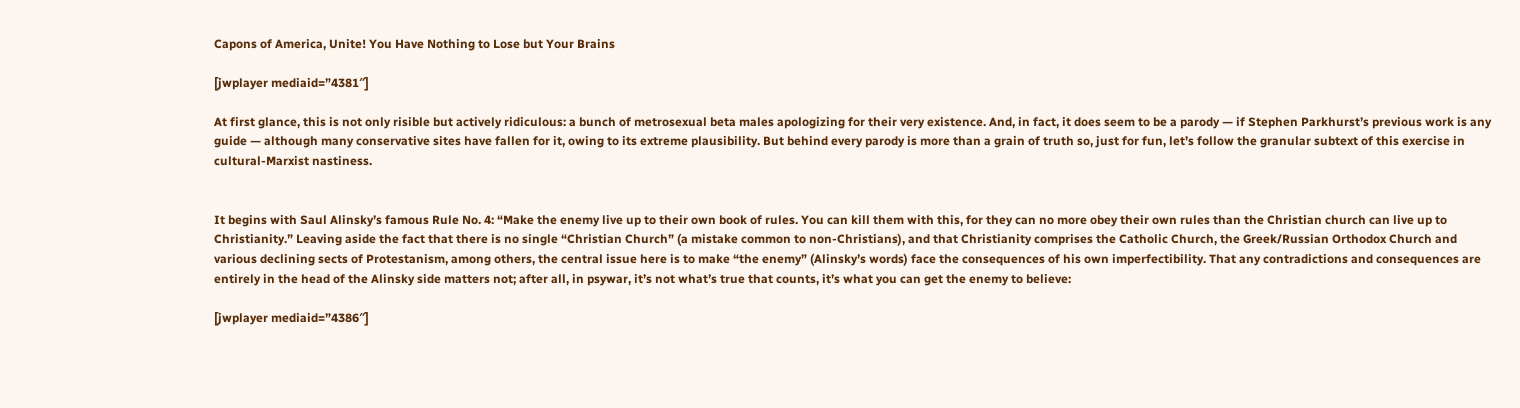Capons of America, Unite! You Have Nothing to Lose but Your Brains

[jwplayer mediaid=”4381″]

At first glance, this is not only risible but actively ridiculous: a bunch of metrosexual beta males apologizing for their very existence. And, in fact, it does seem to be a parody — if Stephen Parkhurst’s previous work is any guide — although many conservative sites have fallen for it, owing to its extreme plausibility. But behind every parody is more than a grain of truth so, just for fun, let’s follow the granular subtext of this exercise in cultural-Marxist nastiness.


It begins with Saul Alinsky’s famous Rule No. 4: “Make the enemy live up to their own book of rules. You can kill them with this, for they can no more obey their own rules than the Christian church can live up to Christianity.” Leaving aside the fact that there is no single “Christian Church” (a mistake common to non-Christians), and that Christianity comprises the Catholic Church, the Greek/Russian Orthodox Church and various declining sects of Protestanism, among others, the central issue here is to make “the enemy” (Alinsky’s words) face the consequences of his own imperfectibility. That any contradictions and consequences are entirely in the head of the Alinsky side matters not; after all, in psywar, it’s not what’s true that counts, it’s what you can get the enemy to believe:

[jwplayer mediaid=”4386″]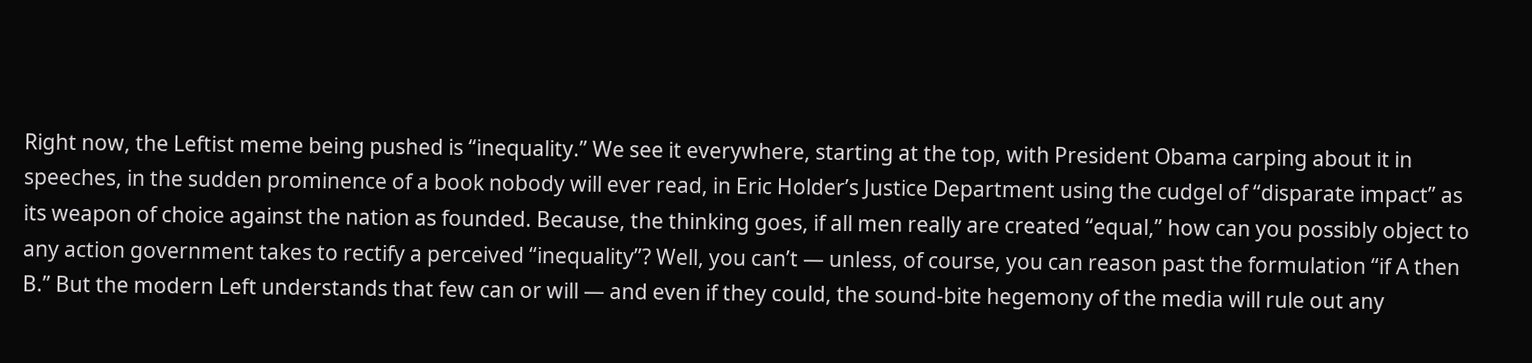Right now, the Leftist meme being pushed is “inequality.” We see it everywhere, starting at the top, with President Obama carping about it in speeches, in the sudden prominence of a book nobody will ever read, in Eric Holder’s Justice Department using the cudgel of “disparate impact” as its weapon of choice against the nation as founded. Because, the thinking goes, if all men really are created “equal,” how can you possibly object to any action government takes to rectify a perceived “inequality”? Well, you can’t — unless, of course, you can reason past the formulation “if A then B.” But the modern Left understands that few can or will — and even if they could, the sound-bite hegemony of the media will rule out any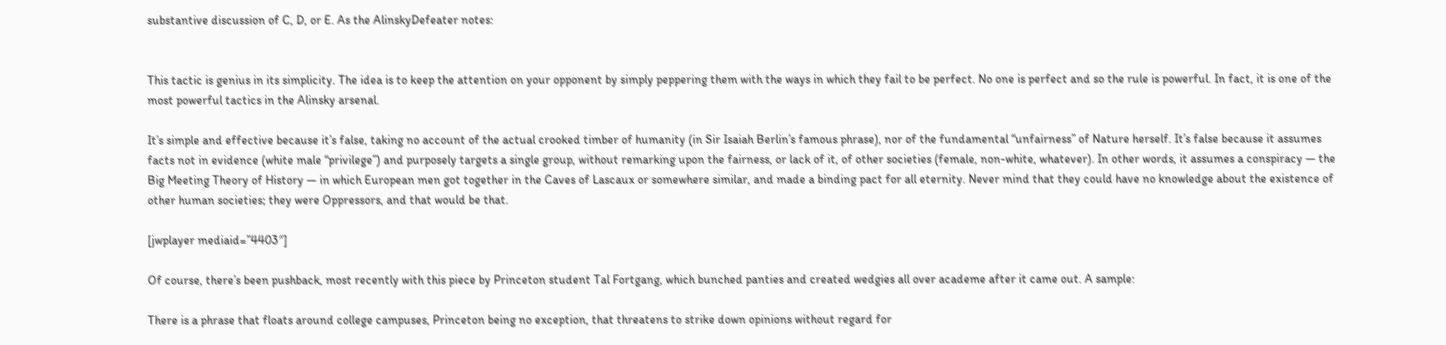substantive discussion of C, D, or E. As the AlinskyDefeater notes:


This tactic is genius in its simplicity. The idea is to keep the attention on your opponent by simply peppering them with the ways in which they fail to be perfect. No one is perfect and so the rule is powerful. In fact, it is one of the most powerful tactics in the Alinsky arsenal.

It’s simple and effective because it’s false, taking no account of the actual crooked timber of humanity (in Sir Isaiah Berlin’s famous phrase), nor of the fundamental “unfairness” of Nature herself. It’s false because it assumes facts not in evidence (white male “privilege”) and purposely targets a single group, without remarking upon the fairness, or lack of it, of other societies (female, non-white, whatever). In other words, it assumes a conspiracy — the Big Meeting Theory of History — in which European men got together in the Caves of Lascaux or somewhere similar, and made a binding pact for all eternity. Never mind that they could have no knowledge about the existence of other human societies; they were Oppressors, and that would be that.

[jwplayer mediaid=”4403″]

Of course, there’s been pushback, most recently with this piece by Princeton student Tal Fortgang, which bunched panties and created wedgies all over academe after it came out. A sample:

There is a phrase that floats around college campuses, Princeton being no exception, that threatens to strike down opinions without regard for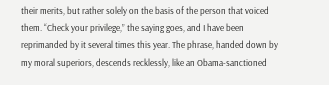their merits, but rather solely on the basis of the person that voiced them. “Check your privilege,” the saying goes, and I have been reprimanded by it several times this year. The phrase, handed down by my moral superiors, descends recklessly, like an Obama-sanctioned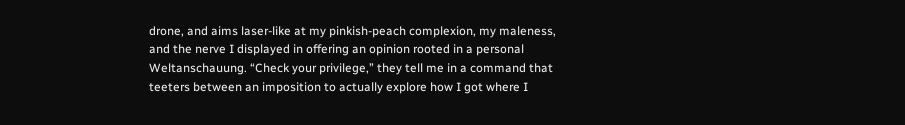drone, and aims laser-like at my pinkish-peach complexion, my maleness, and the nerve I displayed in offering an opinion rooted in a personal Weltanschauung. “Check your privilege,” they tell me in a command that teeters between an imposition to actually explore how I got where I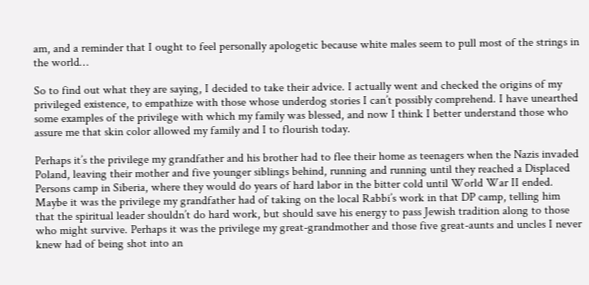am, and a reminder that I ought to feel personally apologetic because white males seem to pull most of the strings in the world…

So to find out what they are saying, I decided to take their advice. I actually went and checked the origins of my privileged existence, to empathize with those whose underdog stories I can’t possibly comprehend. I have unearthed some examples of the privilege with which my family was blessed, and now I think I better understand those who assure me that skin color allowed my family and I to flourish today.

Perhaps it’s the privilege my grandfather and his brother had to flee their home as teenagers when the Nazis invaded Poland, leaving their mother and five younger siblings behind, running and running until they reached a Displaced Persons camp in Siberia, where they would do years of hard labor in the bitter cold until World War II ended. Maybe it was the privilege my grandfather had of taking on the local Rabbi’s work in that DP camp, telling him that the spiritual leader shouldn’t do hard work, but should save his energy to pass Jewish tradition along to those who might survive. Perhaps it was the privilege my great-grandmother and those five great-aunts and uncles I never knew had of being shot into an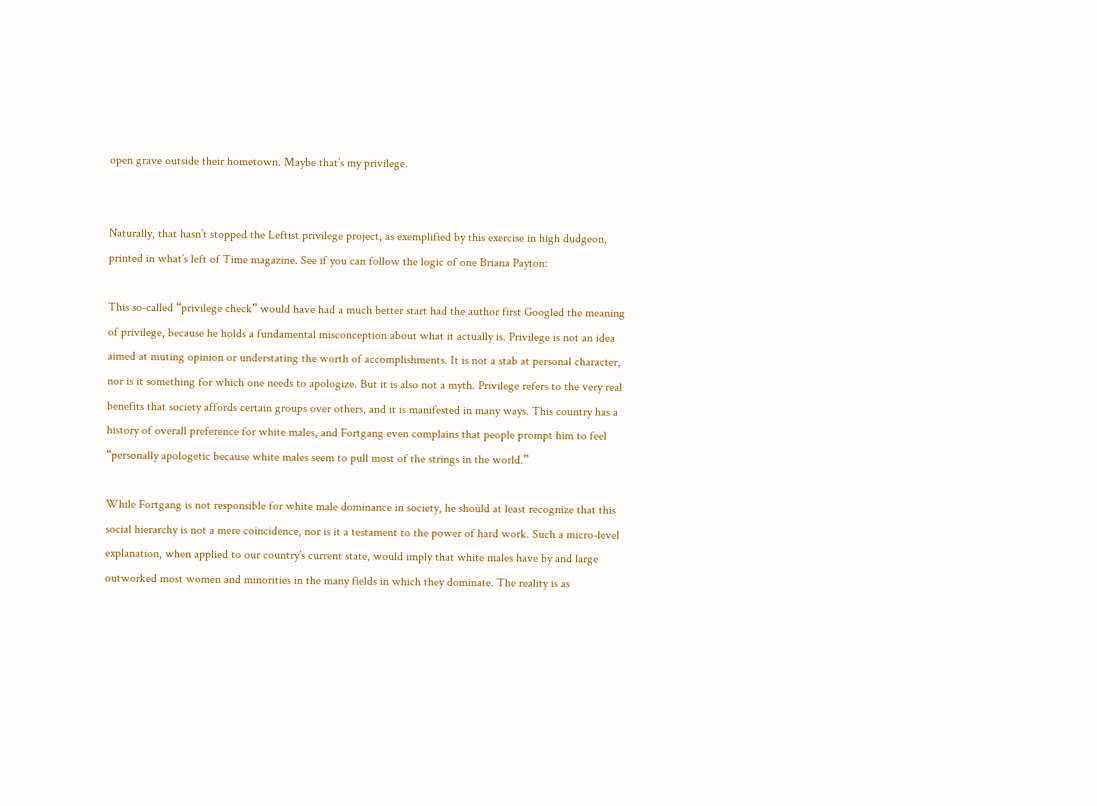open grave outside their hometown. Maybe that’s my privilege.


Naturally, that hasn’t stopped the Leftist privilege project, as exemplified by this exercise in high dudgeon, printed in what’s left of Time magazine. See if you can follow the logic of one Briana Payton:

This so-called “privilege check” would have had a much better start had the author first Googled the meaning of privilege, because he holds a fundamental misconception about what it actually is. Privilege is not an idea aimed at muting opinion or understating the worth of accomplishments. It is not a stab at personal character, nor is it something for which one needs to apologize. But it is also not a myth. Privilege refers to the very real benefits that society affords certain groups over others, and it is manifested in many ways. This country has a history of overall preference for white males, and Fortgang even complains that people prompt him to feel “personally apologetic because white males seem to pull most of the strings in the world.”

While Fortgang is not responsible for white male dominance in society, he should at least recognize that this social hierarchy is not a mere coincidence, nor is it a testament to the power of hard work. Such a micro-level explanation, when applied to our country’s current state, would imply that white males have by and large outworked most women and minorities in the many fields in which they dominate. The reality is as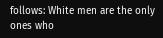follows: White men are the only ones who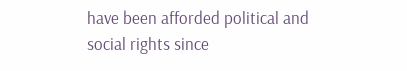have been afforded political and social rights since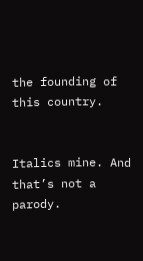the founding of this country.


Italics mine. And that’s not a parody.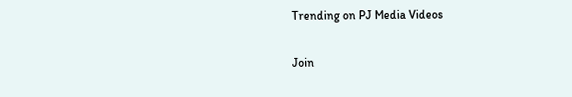Trending on PJ Media Videos

Join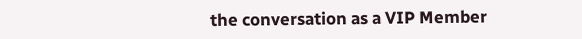the conversation as a VIP Member